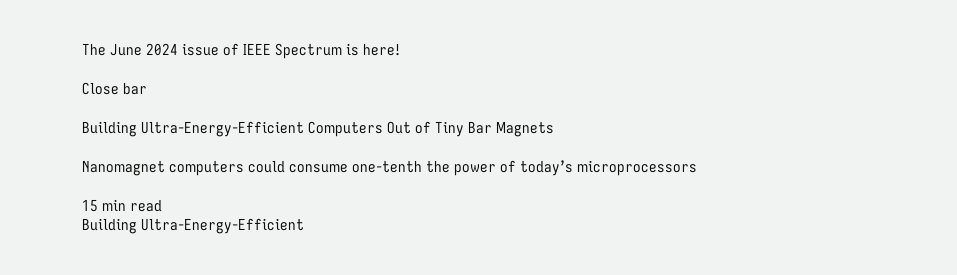The June 2024 issue of IEEE Spectrum is here!

Close bar

Building Ultra-Energy-Efficient Computers Out of Tiny Bar Magnets

Nanomagnet computers could consume one-tenth the power of today’s microprocessors

15 min read
Building Ultra-Energy-Efficient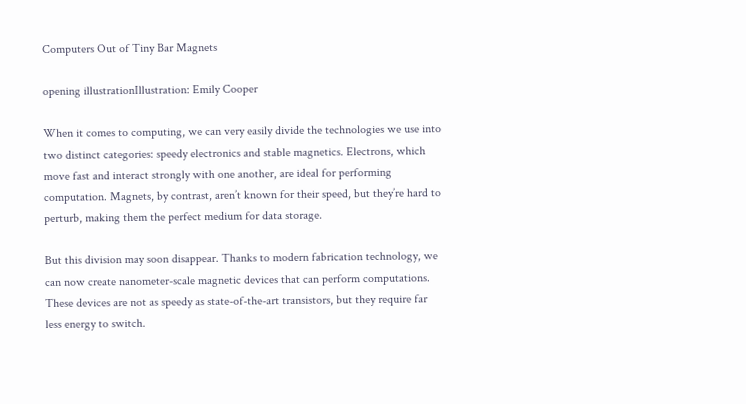Computers Out of Tiny Bar Magnets

opening illustrationIllustration: Emily Cooper

When it comes to computing, we can very easily divide the technologies we use into two distinct categories: speedy electronics and stable magnetics. Electrons, which move fast and interact strongly with one another, are ideal for performing computation. Magnets, by contrast, aren’t known for their speed, but they’re hard to perturb, making them the perfect medium for data storage.

But this division may soon disappear. Thanks to modern fabrication technology, we can now create nanometer-scale magnetic devices that can perform computations. These devices are not as speedy as state-of-the-art transistors, but they require far less energy to switch.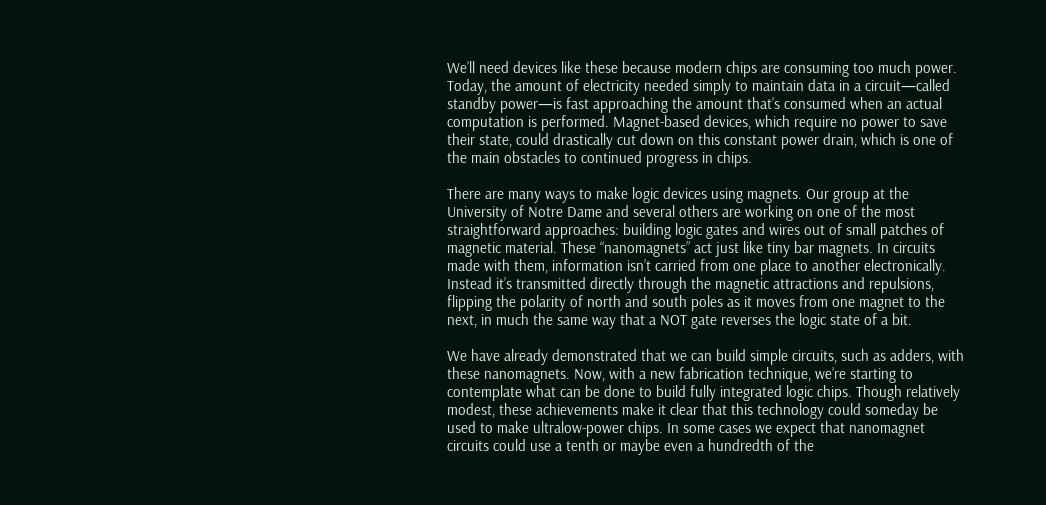We’ll need devices like these because modern chips are consuming too much power. Today, the amount of electricity needed simply to maintain data in a circuit—called standby power—is fast approaching the amount that’s consumed when an actual computation is performed. Magnet-based devices, which require no power to save their state, could drastically cut down on this constant power drain, which is one of the main obstacles to continued progress in chips.

There are many ways to make logic devices using magnets. Our group at the University of Notre Dame and several others are working on one of the most straightforward approaches: building logic gates and wires out of small patches of magnetic material. These “nanomagnets” act just like tiny bar magnets. In circuits made with them, information isn’t carried from one place to another electronically. Instead it’s transmitted directly through the magnetic attractions and repulsions, flipping the polarity of north and south poles as it moves from one magnet to the next, in much the same way that a NOT gate reverses the logic state of a bit.

We have already demonstrated that we can build simple circuits, such as adders, with these nanomagnets. Now, with a new fabrication technique, we’re starting to contemplate what can be done to build fully integrated logic chips. Though relatively modest, these achievements make it clear that this technology could someday be used to make ultralow-power chips. In some cases we expect that nanomagnet circuits could use a tenth or maybe even a hundredth of the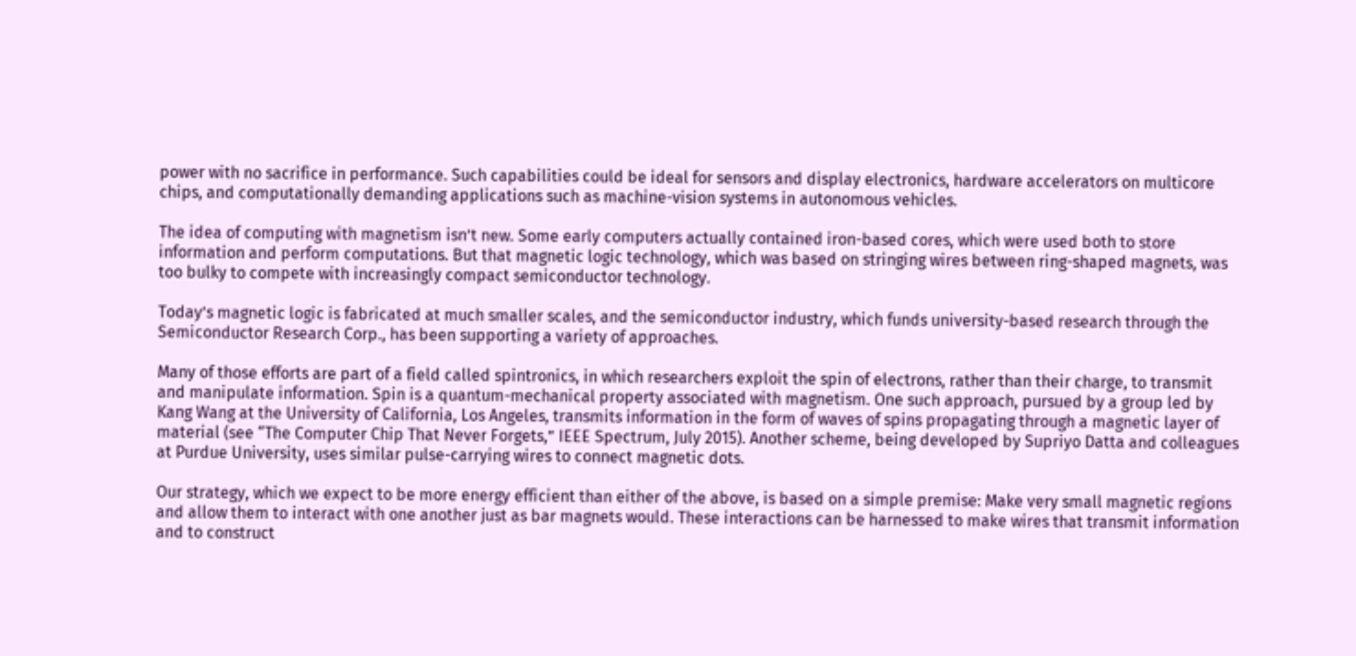power with no sacrifice in performance. Such capabilities could be ideal for sensors and display electronics, hardware accelerators on multicore chips, and computationally demanding applications such as machine-vision systems in autonomous vehicles.

The idea of computing with magnetism isn’t new. Some early computers actually contained iron-based cores, which were used both to store information and perform computations. But that magnetic logic technology, which was based on stringing wires between ring-shaped magnets, was too bulky to compete with increasingly compact semiconductor technology.

Today’s magnetic logic is fabricated at much smaller scales, and the semiconductor industry, which funds university-based research through the Semiconductor Research Corp., has been supporting a variety of approaches.

Many of those efforts are part of a field called spintronics, in which researchers exploit the spin of electrons, rather than their charge, to transmit and manipulate information. Spin is a quantum-mechanical property associated with magnetism. One such approach, pursued by a group led by Kang Wang at the University of California, Los Angeles, transmits information in the form of waves of spins propagating through a magnetic layer of material (see “The Computer Chip That Never Forgets,” IEEE Spectrum, July 2015). Another scheme, being developed by Supriyo Datta and colleagues at Purdue University, uses similar pulse-carrying wires to connect magnetic dots.

Our strategy, which we expect to be more energy efficient than either of the above, is based on a simple premise: Make very small magnetic regions and allow them to interact with one another just as bar magnets would. These interactions can be harnessed to make wires that transmit information and to construct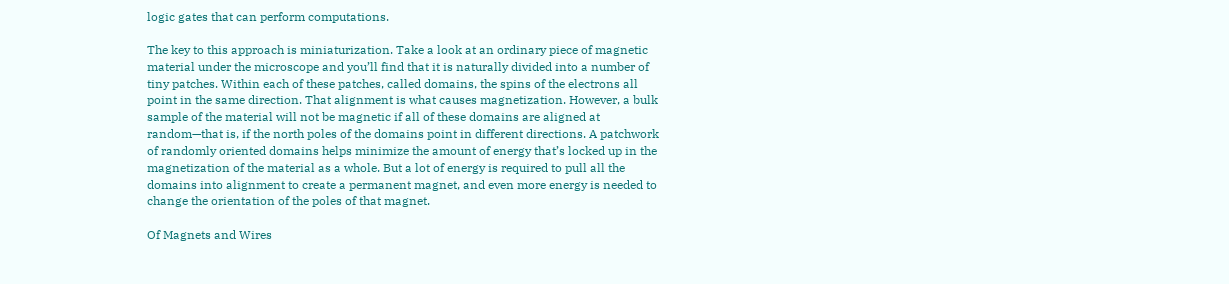logic gates that can perform computations.

The key to this approach is miniaturization. Take a look at an ordinary piece of magnetic material under the microscope and you’ll find that it is naturally divided into a number of tiny patches. Within each of these patches, called domains, the spins of the electrons all point in the same direction. That alignment is what causes magnetization. However, a bulk sample of the material will not be magnetic if all of these domains are aligned at random—that is, if the north poles of the domains point in different directions. A patchwork of randomly oriented domains helps minimize the amount of energy that’s locked up in the magnetization of the material as a whole. But a lot of energy is required to pull all the domains into alignment to create a permanent magnet, and even more energy is needed to change the orientation of the poles of that magnet.

Of Magnets and Wires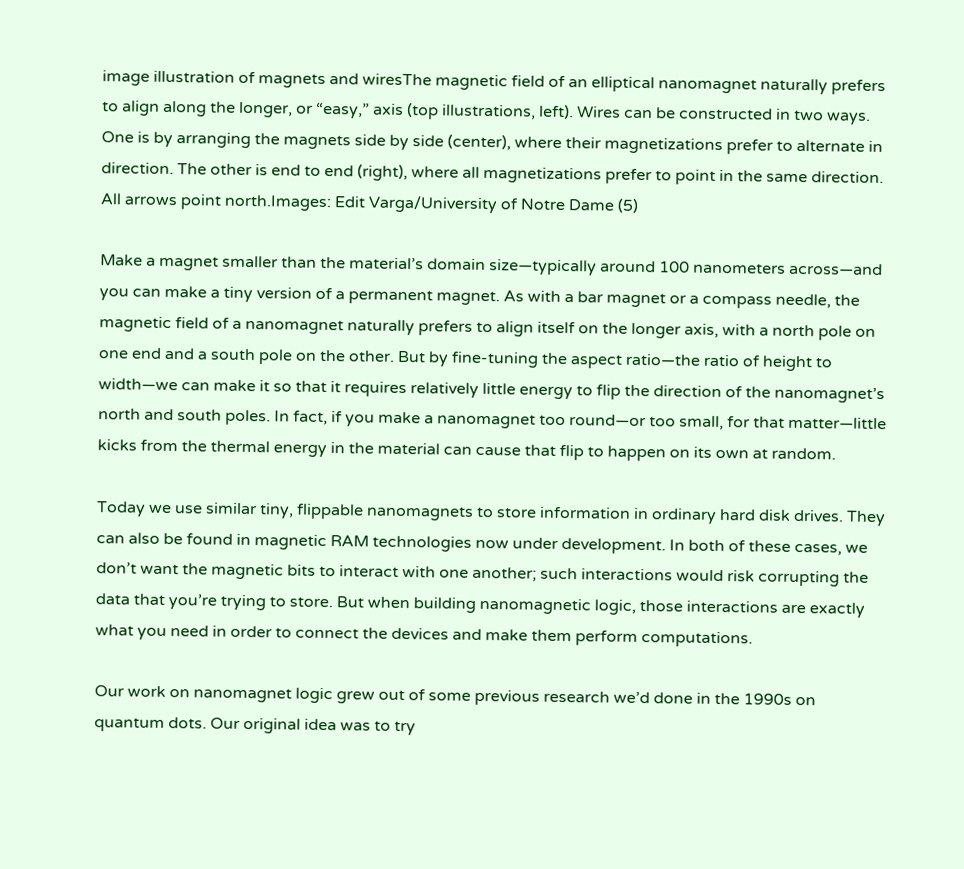image illustration of magnets and wiresThe magnetic field of an elliptical nanomagnet naturally prefers to align along the longer, or “easy,” axis (top illustrations, left). Wires can be constructed in two ways. One is by arranging the magnets side by side (center), where their magnetizations prefer to alternate in direction. The other is end to end (right), where all magnetizations prefer to point in the same direction. All arrows point north.Images: Edit Varga/University of Notre Dame (5)

Make a magnet smaller than the material’s domain size—typically around 100 nanometers across—and you can make a tiny version of a permanent magnet. As with a bar magnet or a compass needle, the magnetic field of a nanomagnet naturally prefers to align itself on the longer axis, with a north pole on one end and a south pole on the other. But by fine-tuning the aspect ratio—the ratio of height to width—we can make it so that it requires relatively little energy to flip the direction of the nanomagnet’s north and south poles. In fact, if you make a nanomagnet too round—or too small, for that matter—little kicks from the thermal energy in the material can cause that flip to happen on its own at random.

Today we use similar tiny, flippable nanomagnets to store information in ordinary hard disk drives. They can also be found in magnetic RAM technologies now under development. In both of these cases, we don’t want the magnetic bits to interact with one another; such interactions would risk corrupting the data that you’re trying to store. But when building nanomagnetic logic, those interactions are exactly what you need in order to connect the devices and make them perform computations.

Our work on nanomagnet logic grew out of some previous research we’d done in the 1990s on quantum dots. Our original idea was to try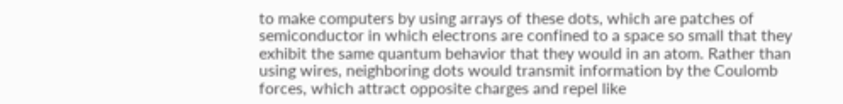to make computers by using arrays of these dots, which are patches of semiconductor in which electrons are confined to a space so small that they exhibit the same quantum behavior that they would in an atom. Rather than using wires, neighboring dots would transmit information by the Coulomb forces, which attract opposite charges and repel like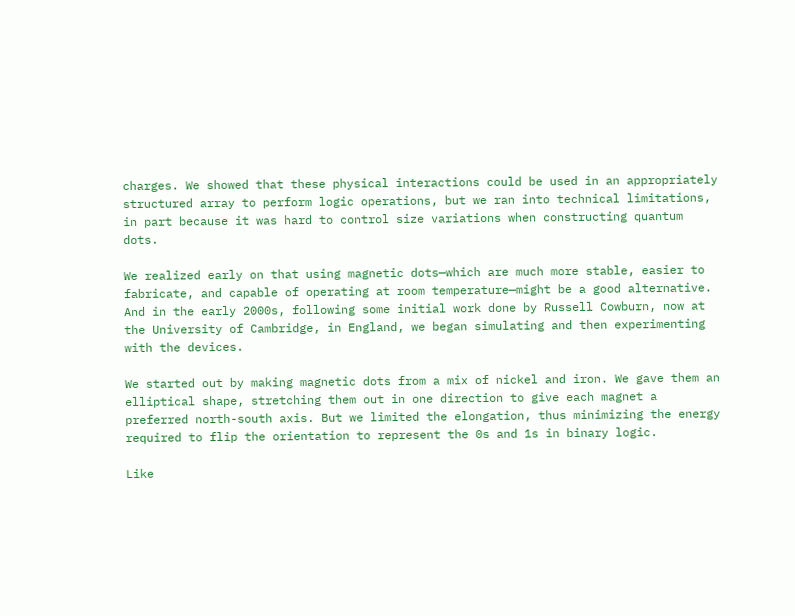charges. We showed that these physical interactions could be used in an appropriately structured array to perform logic operations, but we ran into technical limitations, in part because it was hard to control size variations when constructing quantum dots.

We realized early on that using magnetic dots—which are much more stable, easier to fabricate, and capable of operating at room temperature—might be a good alternative. And in the early 2000s, following some initial work done by Russell Cowburn, now at the University of Cambridge, in England, we began simulating and then experimenting with the devices.

We started out by making magnetic dots from a mix of nickel and iron. We gave them an elliptical shape, stretching them out in one direction to give each magnet a preferred north-south axis. But we limited the elongation, thus minimizing the energy required to flip the orientation to represent the 0s and 1s in binary logic.

Like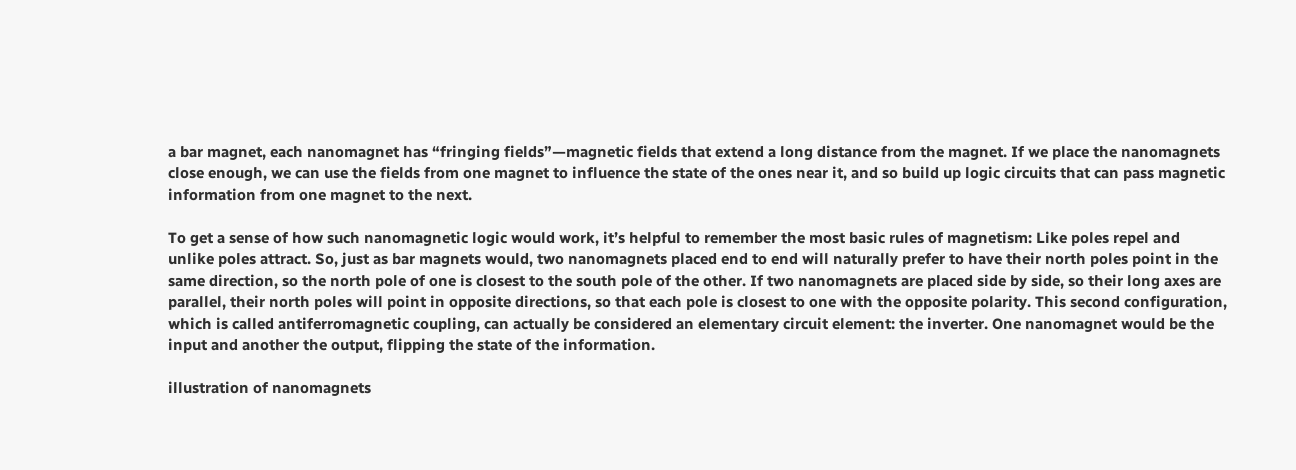a bar magnet, each nanomagnet has “fringing fields”—magnetic fields that extend a long distance from the magnet. If we place the nanomagnets close enough, we can use the fields from one magnet to influence the state of the ones near it, and so build up logic circuits that can pass magnetic information from one magnet to the next.

To get a sense of how such nanomagnetic logic would work, it’s helpful to remember the most basic rules of magnetism: Like poles repel and unlike poles attract. So, just as bar magnets would, two nanomagnets placed end to end will naturally prefer to have their north poles point in the same direction, so the north pole of one is closest to the south pole of the other. If two nanomagnets are placed side by side, so their long axes are parallel, their north poles will point in opposite directions, so that each pole is closest to one with the opposite polarity. This second configuration, which is called antiferromagnetic coupling, can actually be considered an elementary circuit element: the inverter. One nanomagnet would be the input and another the output, flipping the state of the information.

illustration of nanomagnets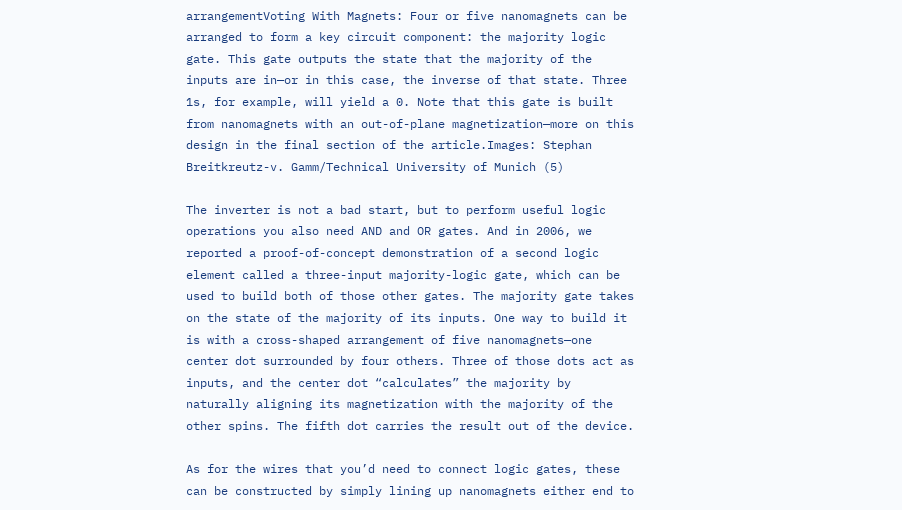arrangementVoting With Magnets: Four or five nanomagnets can be arranged to form a key circuit component: the majority logic gate. This gate outputs the state that the majority of the inputs are in—or in this case, the inverse of that state. Three 1s, for example, will yield a 0. Note that this gate is built from nanomagnets with an out-of-plane magnetization—more on this design in the final section of the article.Images: Stephan Breitkreutz-v. Gamm/Technical University of Munich (5)

The inverter is not a bad start, but to perform useful logic operations you also need AND and OR gates. And in 2006, we reported a proof-of-concept demonstration of a second logic element called a three-input majority-logic gate, which can be used to build both of those other gates. The majority gate takes on the state of the majority of its inputs. One way to build it is with a cross-shaped arrangement of five nanomagnets—one center dot surrounded by four others. Three of those dots act as inputs, and the center dot “calculates” the majority by naturally aligning its magnetization with the majority of the other spins. The fifth dot carries the result out of the device.

As for the wires that you’d need to connect logic gates, these can be constructed by simply lining up nanomagnets either end to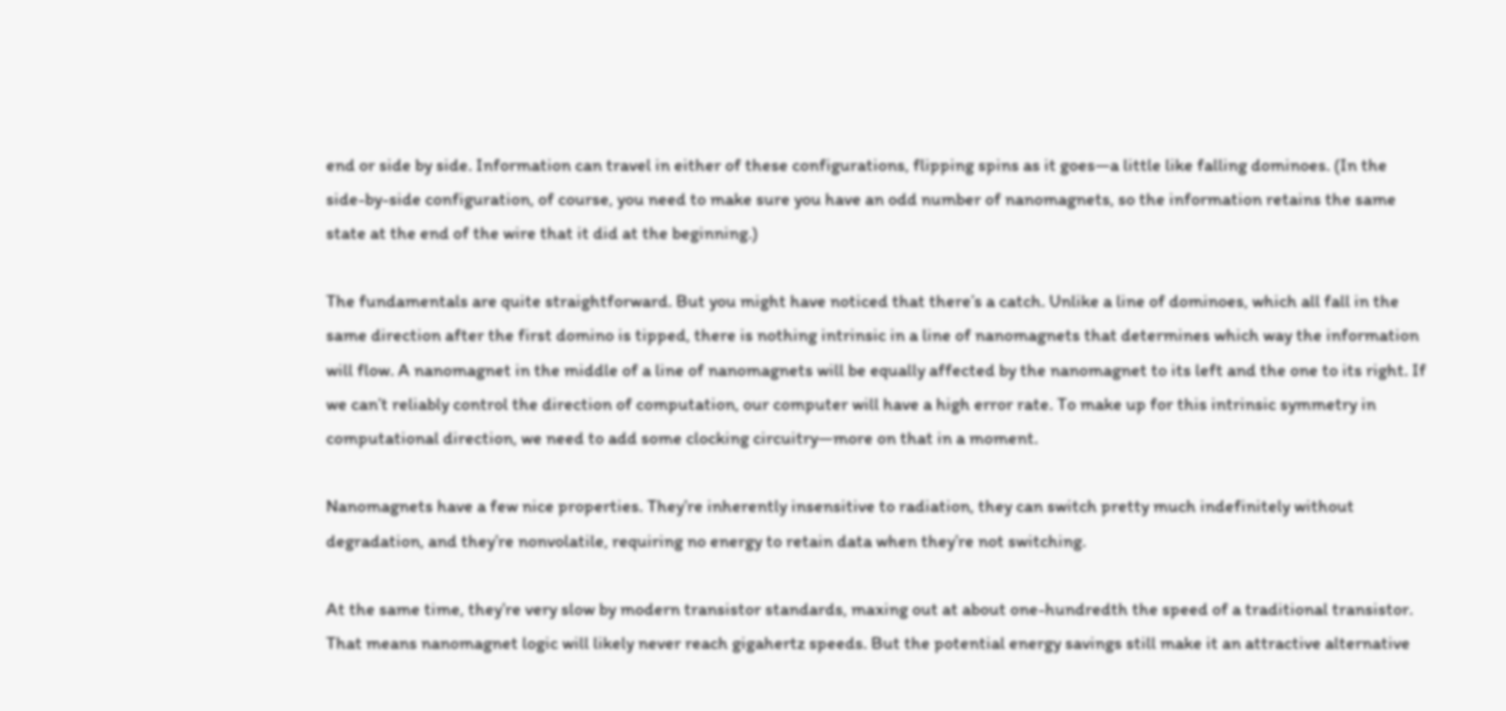end or side by side. Information can travel in either of these configurations, flipping spins as it goes—a little like falling dominoes. (In the side-by-side configuration, of course, you need to make sure you have an odd number of nanomagnets, so the information retains the same state at the end of the wire that it did at the beginning.)

The fundamentals are quite straightforward. But you might have noticed that there’s a catch. Unlike a line of dominoes, which all fall in the same direction after the first domino is tipped, there is nothing intrinsic in a line of nanomagnets that determines which way the information will flow. A nanomagnet in the middle of a line of nanomagnets will be equally affected by the nanomagnet to its left and the one to its right. If we can’t reliably control the direction of computation, our computer will have a high error rate. To make up for this intrinsic symmetry in computational direction, we need to add some clocking circuitry—more on that in a moment.

Nanomagnets have a few nice properties. They’re inherently insensitive to radiation, they can switch pretty much indefinitely without degradation, and they’re nonvolatile, requiring no energy to retain data when they’re not switching.

At the same time, they’re very slow by modern transistor standards, maxing out at about one-hundredth the speed of a traditional transistor. That means nanomagnet logic will likely never reach gigahertz speeds. But the potential energy savings still make it an attractive alternative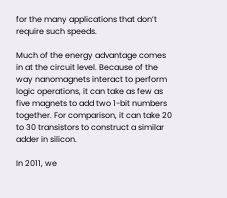for the many applications that don’t require such speeds.

Much of the energy advantage comes in at the circuit level. Because of the way nanomagnets interact to perform logic operations, it can take as few as five magnets to add two 1-bit numbers together. For comparison, it can take 20 to 30 transistors to construct a similar adder in silicon.

In 2011, we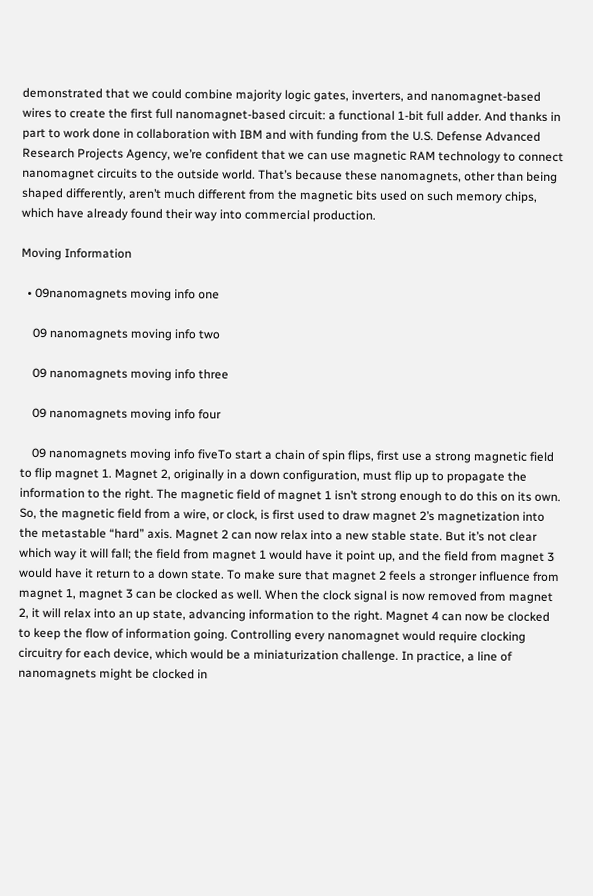demonstrated that we could combine majority logic gates, inverters, and nanomagnet-based wires to create the first full nanomagnet-based circuit: a functional 1-bit full adder. And thanks in part to work done in collaboration with IBM and with funding from the U.S. Defense Advanced Research Projects Agency, we’re confident that we can use magnetic RAM technology to connect nanomagnet circuits to the outside world. That’s because these nanomagnets, other than being shaped differently, aren’t much different from the magnetic bits used on such memory chips, which have already found their way into commercial production.

Moving Information

  • 09nanomagnets moving info one

    09 nanomagnets moving info two

    09 nanomagnets moving info three

    09 nanomagnets moving info four

    09 nanomagnets moving info fiveTo start a chain of spin flips, first use a strong magnetic field to flip magnet 1. Magnet 2, originally in a down configuration, must flip up to propagate the information to the right. The magnetic field of magnet 1 isn’t strong enough to do this on its own. So, the magnetic field from a wire, or clock, is first used to draw magnet 2’s magnetization into the metastable “hard” axis. Magnet 2 can now relax into a new stable state. But it’s not clear which way it will fall; the field from magnet 1 would have it point up, and the field from magnet 3 would have it return to a down state. To make sure that magnet 2 feels a stronger influence from magnet 1, magnet 3 can be clocked as well. When the clock signal is now removed from magnet 2, it will relax into an up state, advancing information to the right. Magnet 4 can now be clocked to keep the flow of information going. Controlling every nanomagnet would require clocking circuitry for each device, which would be a miniaturization challenge. In practice, a line of nanomagnets might be clocked in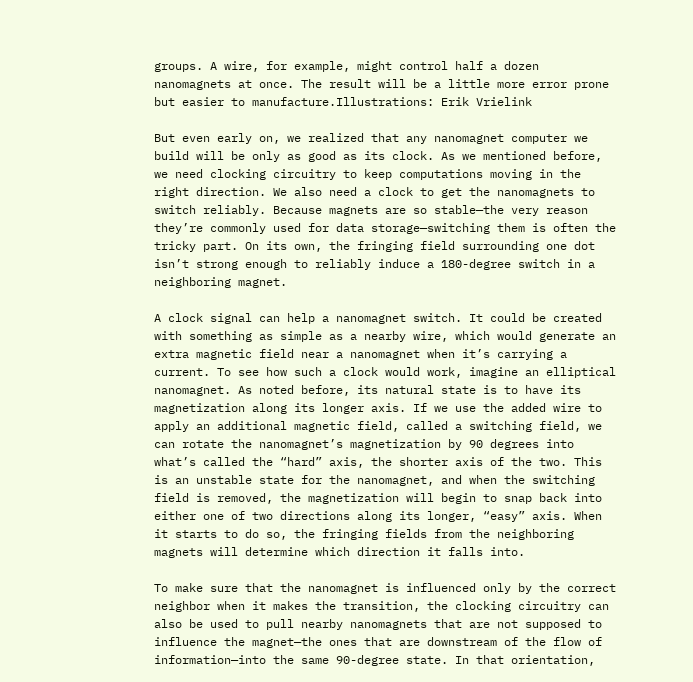groups. A wire, for example, might control half a dozen nanomagnets at once. The result will be a little more error prone but easier to manufacture.Illustrations: Erik Vrielink

But even early on, we realized that any nanomagnet computer we build will be only as good as its clock. As we mentioned before, we need clocking circuitry to keep computations moving in the right direction. We also need a clock to get the nanomagnets to switch reliably. Because magnets are so stable—the very reason they’re commonly used for data storage—switching them is often the tricky part. On its own, the fringing field surrounding one dot isn’t strong enough to reliably induce a 180-degree switch in a neighboring magnet.

A clock signal can help a nanomagnet switch. It could be created with something as simple as a nearby wire, which would generate an extra magnetic field near a nanomagnet when it’s carrying a current. To see how such a clock would work, imagine an elliptical nanomagnet. As noted before, its natural state is to have its magnetization along its longer axis. If we use the added wire to apply an additional magnetic field, called a switching field, we can rotate the nanomagnet’s magnetization by 90 degrees into what’s called the “hard” axis, the shorter axis of the two. This is an unstable state for the nanomagnet, and when the switching field is removed, the magnetization will begin to snap back into either one of two directions along its longer, “easy” axis. When it starts to do so, the fringing fields from the neighboring magnets will determine which direction it falls into.

To make sure that the nanomagnet is influenced only by the correct neighbor when it makes the transition, the clocking circuitry can also be used to pull nearby nanomagnets that are not supposed to influence the magnet—the ones that are downstream of the flow of information—into the same 90-degree state. In that orientation,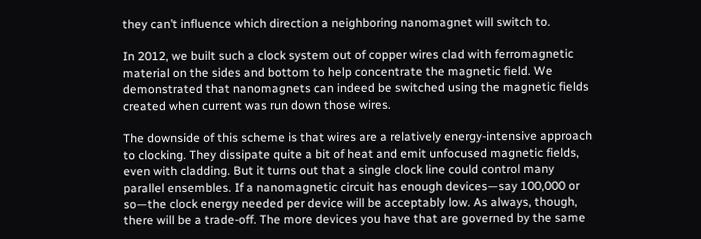they can’t influence which direction a neighboring nanomagnet will switch to.

In 2012, we built such a clock system out of copper wires clad with ferromagnetic material on the sides and bottom to help concentrate the magnetic field. We demonstrated that nanomagnets can indeed be switched using the magnetic fields created when current was run down those wires.

The downside of this scheme is that wires are a relatively energy-intensive approach to clocking. They dissipate quite a bit of heat and emit unfocused magnetic fields, even with cladding. But it turns out that a single clock line could control many parallel ensembles. If a nanomagnetic circuit has enough devices—say 100,000 or so—the clock energy needed per device will be acceptably low. As always, though, there will be a trade-off. The more devices you have that are governed by the same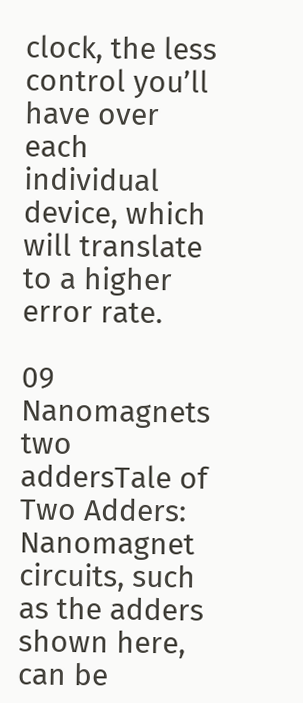clock, the less control you’ll have over each individual device, which will translate to a higher error rate.

09 Nanomagnets two addersTale of Two Adders: Nanomagnet circuits, such as the adders shown here, can be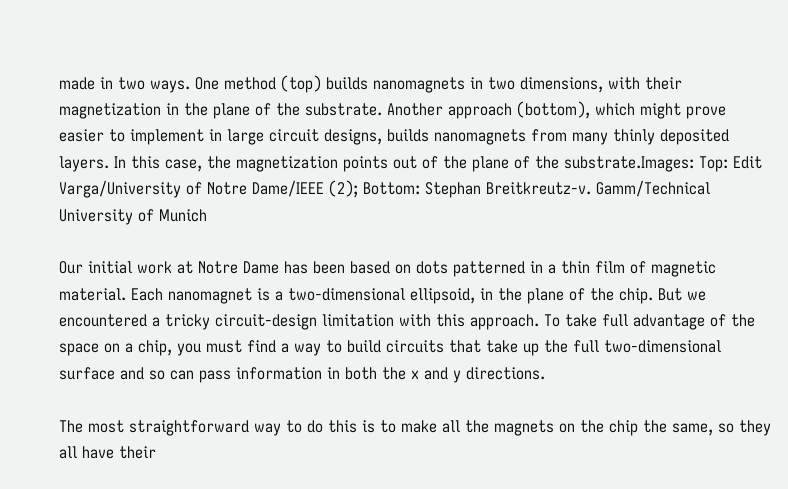made in two ways. One method (top) builds nanomagnets in two dimensions, with their magnetization in the plane of the substrate. Another approach (bottom), which might prove easier to implement in large circuit designs, builds nanomagnets from many thinly deposited layers. In this case, the magnetization points out of the plane of the substrate.Images: Top: Edit Varga/University of Notre Dame/IEEE (2); Bottom: Stephan Breitkreutz-v. Gamm/Technical University of Munich

Our initial work at Notre Dame has been based on dots patterned in a thin film of magnetic material. Each nanomagnet is a two-dimensional ellipsoid, in the plane of the chip. But we encountered a tricky circuit-design limitation with this approach. To take full advantage of the space on a chip, you must find a way to build circuits that take up the full two-dimensional surface and so can pass information in both the x and y directions.

The most straightforward way to do this is to make all the magnets on the chip the same, so they all have their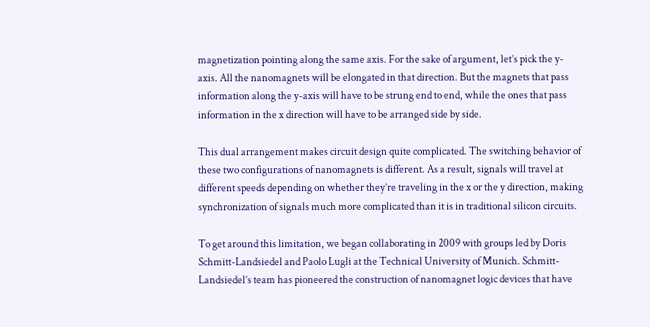magnetization pointing along the same axis. For the sake of argument, let’s pick the y-axis. All the nanomagnets will be elongated in that direction. But the magnets that pass information along the y-axis will have to be strung end to end, while the ones that pass information in the x direction will have to be arranged side by side.

This dual arrangement makes circuit design quite complicated. The switching behavior of these two configurations of nanomagnets is different. As a result, signals will travel at different speeds depending on whether they’re traveling in the x or the y direction, making synchronization of signals much more complicated than it is in traditional silicon circuits.

To get around this limitation, we began collaborating in 2009 with groups led by Doris Schmitt-Landsiedel and Paolo Lugli at the Technical University of Munich. Schmitt-Landsiedel’s team has pioneered the construction of nanomagnet logic devices that have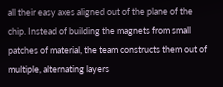all their easy axes aligned out of the plane of the chip. Instead of building the magnets from small patches of material, the team constructs them out of multiple, alternating layers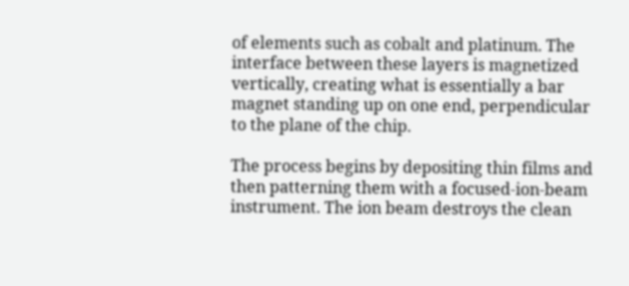of elements such as cobalt and platinum. The interface between these layers is magnetized vertically, creating what is essentially a bar magnet standing up on one end, perpendicular to the plane of the chip.

The process begins by depositing thin films and then patterning them with a focused-ion-beam instrument. The ion beam destroys the clean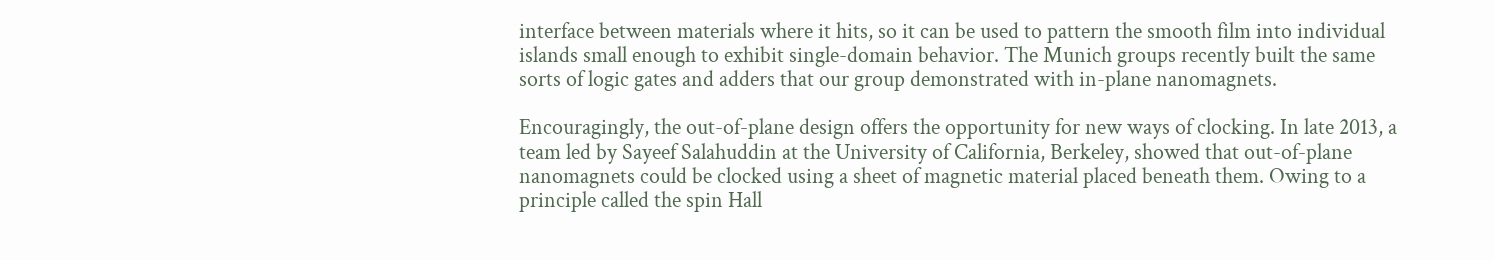interface between materials where it hits, so it can be used to pattern the smooth film into individual islands small enough to exhibit single-domain behavior. The Munich groups recently built the same sorts of logic gates and adders that our group demonstrated with in-plane nanomagnets.

Encouragingly, the out-of-plane design offers the opportunity for new ways of clocking. In late 2013, a team led by Sayeef Salahuddin at the University of California, Berkeley, showed that out-of-plane nanomagnets could be clocked using a sheet of magnetic material placed beneath them. Owing to a principle called the spin Hall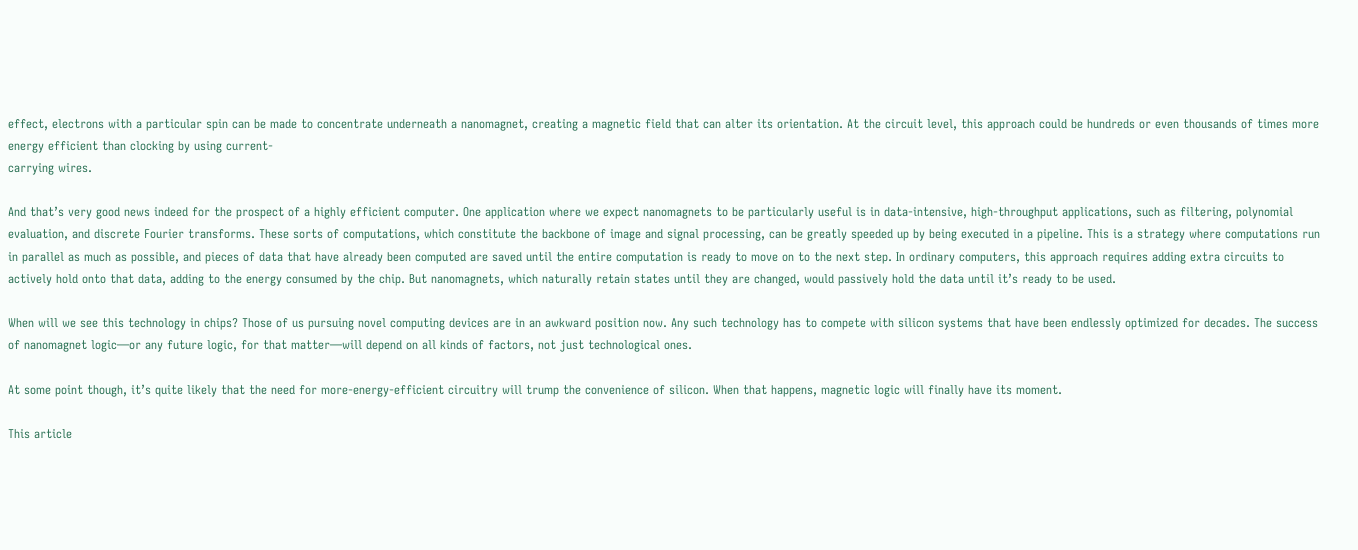effect, electrons with a particular spin can be made to concentrate underneath a nanomagnet, creating a magnetic field that can alter its orientation. At the circuit level, this approach could be hundreds or even thousands of times more energy efficient than clocking by using current-
carrying wires.

And that’s very good news indeed for the prospect of a highly efficient computer. One application where we expect nanomagnets to be particularly useful is in data-intensive, high-throughput applications, such as filtering, polynomial evaluation, and discrete Fourier transforms. These sorts of computations, which constitute the backbone of image and signal processing, can be greatly speeded up by being executed in a pipeline. This is a strategy where computations run in parallel as much as possible, and pieces of data that have already been computed are saved until the entire computation is ready to move on to the next step. In ordinary computers, this approach requires adding extra circuits to actively hold onto that data, adding to the energy consumed by the chip. But nanomagnets, which naturally retain states until they are changed, would passively hold the data until it’s ready to be used.

When will we see this technology in chips? Those of us pursuing novel computing devices are in an awkward position now. Any such technology has to compete with silicon systems that have been endlessly optimized for decades. The success of nanomagnet logic—or any future logic, for that matter—will depend on all kinds of factors, not just technological ones.

At some point though, it’s quite likely that the need for more-energy-efficient circuitry will trump the convenience of silicon. When that happens, magnetic logic will finally have its moment.

This article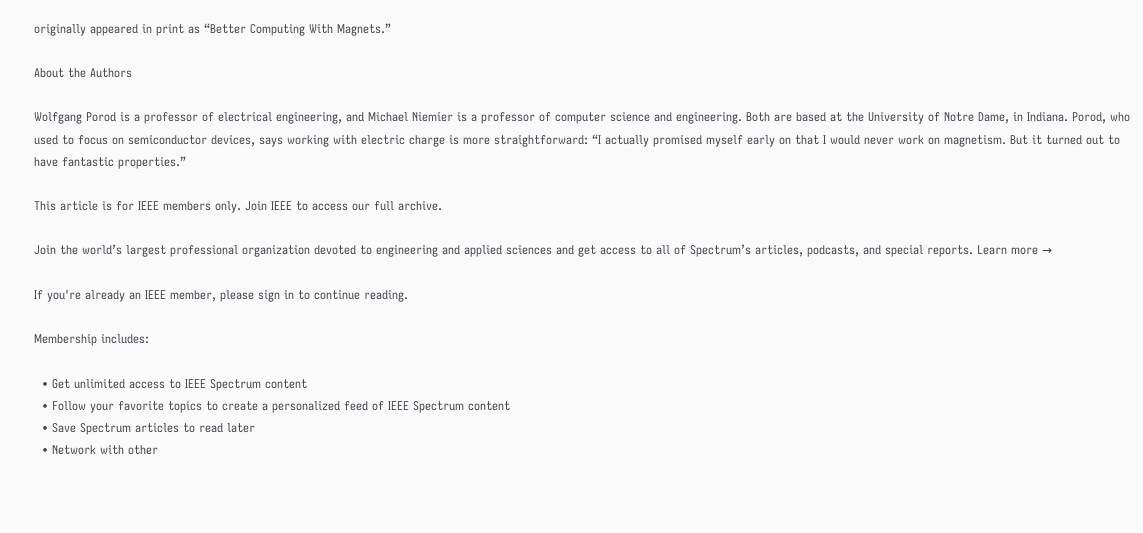originally appeared in print as “Better Computing With Magnets.”

About the Authors

Wolfgang Porod is a professor of electrical engineering, and Michael Niemier is a professor of computer science and engineering. Both are based at the University of Notre Dame, in Indiana. Porod, who used to focus on semiconductor devices, says working with electric charge is more straightforward: “I actually promised myself early on that I would never work on magnetism. But it turned out to have fantastic properties.”

This article is for IEEE members only. Join IEEE to access our full archive.

Join the world’s largest professional organization devoted to engineering and applied sciences and get access to all of Spectrum’s articles, podcasts, and special reports. Learn more →

If you're already an IEEE member, please sign in to continue reading.

Membership includes:

  • Get unlimited access to IEEE Spectrum content
  • Follow your favorite topics to create a personalized feed of IEEE Spectrum content
  • Save Spectrum articles to read later
  • Network with other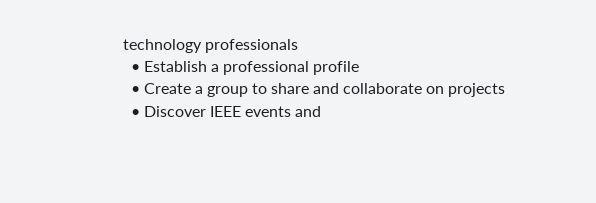technology professionals
  • Establish a professional profile
  • Create a group to share and collaborate on projects
  • Discover IEEE events and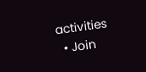activities
  • Join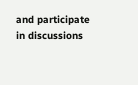and participate in discussions